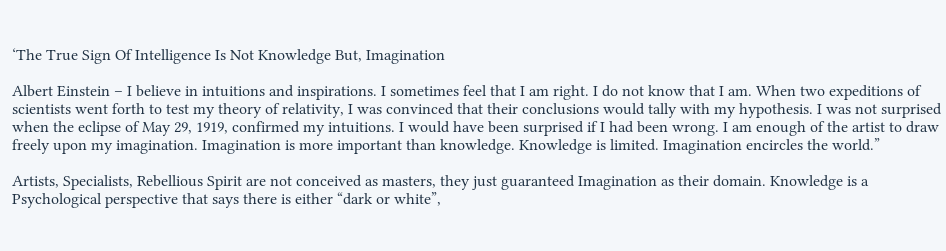‘The True Sign Of Intelligence Is Not Knowledge But, Imagination

Albert Einstein – I believe in intuitions and inspirations. I sometimes feel that I am right. I do not know that I am. When two expeditions of scientists went forth to test my theory of relativity, I was convinced that their conclusions would tally with my hypothesis. I was not surprised when the eclipse of May 29, 1919, confirmed my intuitions. I would have been surprised if I had been wrong. I am enough of the artist to draw freely upon my imagination. Imagination is more important than knowledge. Knowledge is limited. Imagination encircles the world.”

Artists, Specialists, Rebellious Spirit are not conceived as masters, they just guaranteed Imagination as their domain. Knowledge is a Psychological perspective that says there is either “dark or white”,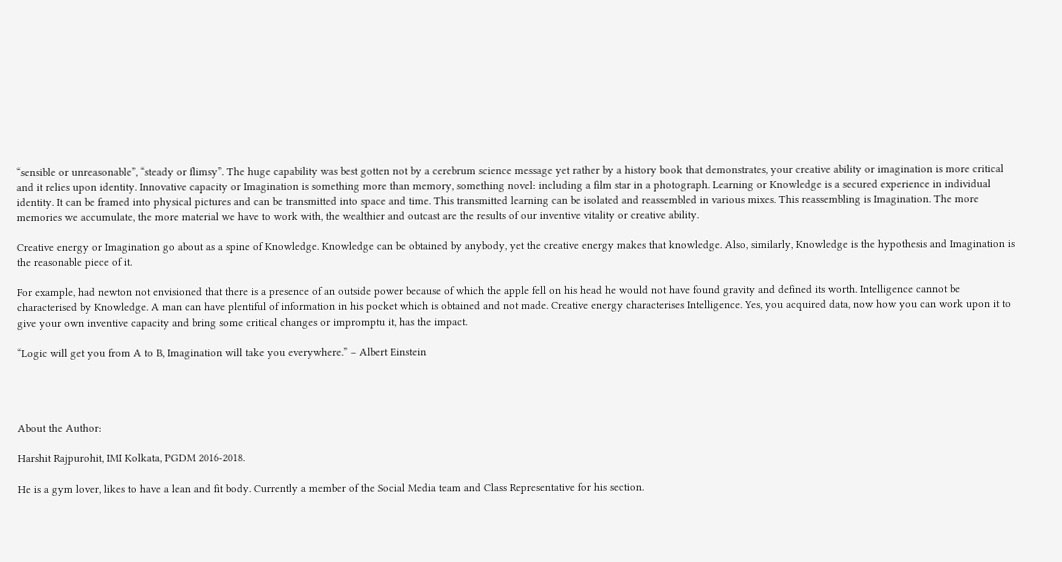“sensible or unreasonable”, “steady or flimsy”. The huge capability was best gotten not by a cerebrum science message yet rather by a history book that demonstrates, your creative ability or imagination is more critical and it relies upon identity. Innovative capacity or Imagination is something more than memory, something novel: including a film star in a photograph. Learning or Knowledge is a secured experience in individual identity. It can be framed into physical pictures and can be transmitted into space and time. This transmitted learning can be isolated and reassembled in various mixes. This reassembling is Imagination. The more memories we accumulate, the more material we have to work with, the wealthier and outcast are the results of our inventive vitality or creative ability.

Creative energy or Imagination go about as a spine of Knowledge. Knowledge can be obtained by anybody, yet the creative energy makes that knowledge. Also, similarly, Knowledge is the hypothesis and Imagination is the reasonable piece of it.

For example, had newton not envisioned that there is a presence of an outside power because of which the apple fell on his head he would not have found gravity and defined its worth. Intelligence cannot be characterised by Knowledge. A man can have plentiful of information in his pocket which is obtained and not made. Creative energy characterises Intelligence. Yes, you acquired data, now how you can work upon it to give your own inventive capacity and bring some critical changes or impromptu it, has the impact.

“Logic will get you from A to B, Imagination will take you everywhere.” – Albert Einstein




About the Author:

Harshit Rajpurohit, IMI Kolkata, PGDM 2016-2018.

He is a gym lover, likes to have a lean and fit body. Currently a member of the Social Media team and Class Representative for his section.